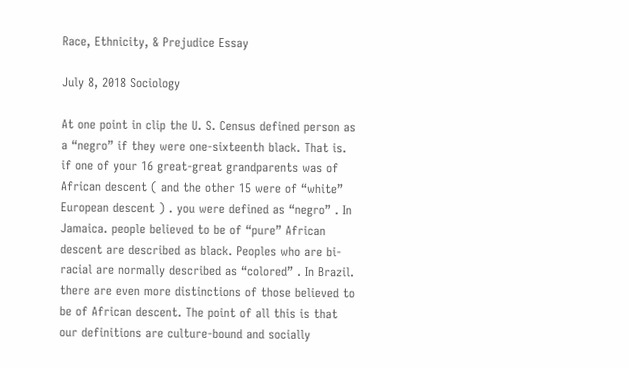Race, Ethnicity, & Prejudice Essay

July 8, 2018 Sociology

At one point in clip the U. S. Census defined person as a “negro” if they were one-sixteenth black. That is. if one of your 16 great-great grandparents was of African descent ( and the other 15 were of “white” European descent ) . you were defined as “negro” . In Jamaica. people believed to be of “pure” African descent are described as black. Peoples who are bi-racial are normally described as “colored” . In Brazil. there are even more distinctions of those believed to be of African descent. The point of all this is that our definitions are culture-bound and socially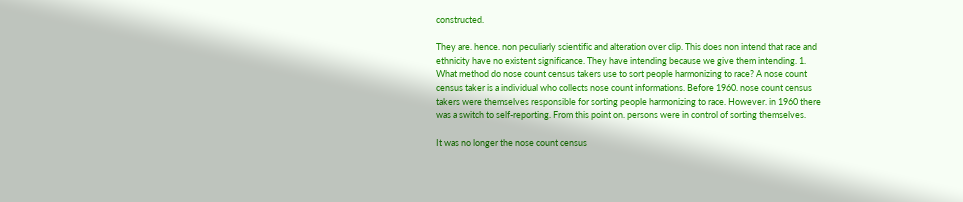constructed.

They are. hence. non peculiarly scientific and alteration over clip. This does non intend that race and ethnicity have no existent significance. They have intending because we give them intending. 1. What method do nose count census takers use to sort people harmonizing to race? A nose count census taker is a individual who collects nose count informations. Before 1960. nose count census takers were themselves responsible for sorting people harmonizing to race. However. in 1960 there was a switch to self-reporting. From this point on. persons were in control of sorting themselves.

It was no longer the nose count census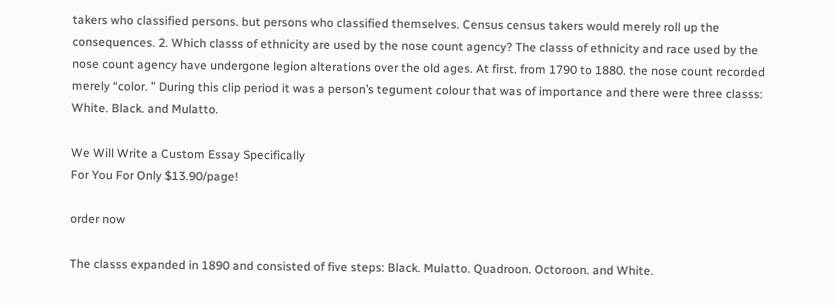takers who classified persons. but persons who classified themselves. Census census takers would merely roll up the consequences. 2. Which classs of ethnicity are used by the nose count agency? The classs of ethnicity and race used by the nose count agency have undergone legion alterations over the old ages. At first. from 1790 to 1880. the nose count recorded merely “color. ” During this clip period it was a person’s tegument colour that was of importance and there were three classs: White. Black. and Mulatto.

We Will Write a Custom Essay Specifically
For You For Only $13.90/page!

order now

The classs expanded in 1890 and consisted of five steps: Black. Mulatto. Quadroon. Octoroon. and White.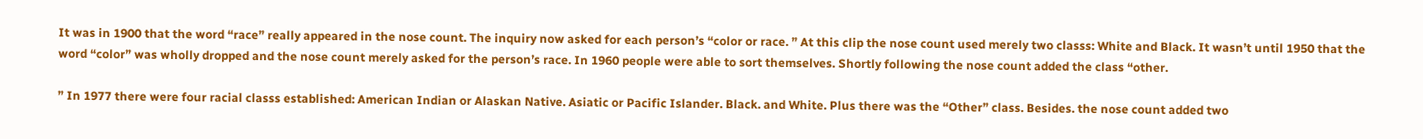It was in 1900 that the word “race” really appeared in the nose count. The inquiry now asked for each person’s “color or race. ” At this clip the nose count used merely two classs: White and Black. It wasn’t until 1950 that the word “color” was wholly dropped and the nose count merely asked for the person’s race. In 1960 people were able to sort themselves. Shortly following the nose count added the class “other.

” In 1977 there were four racial classs established: American Indian or Alaskan Native. Asiatic or Pacific Islander. Black. and White. Plus there was the “Other” class. Besides. the nose count added two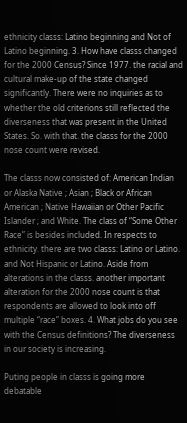ethnicity classs: Latino beginning and Not of Latino beginning. 3. How have classs changed for the 2000 Census? Since 1977. the racial and cultural make-up of the state changed significantly. There were no inquiries as to whether the old criterions still reflected the diverseness that was present in the United States. So. with that. the classs for the 2000 nose count were revised.

The classs now consisted of: American Indian or Alaska Native ; Asian ; Black or African American ; Native Hawaiian or Other Pacific Islander ; and White. The class of “Some Other Race” is besides included. In respects to ethnicity. there are two classs: Latino or Latino. and Not Hispanic or Latino. Aside from alterations in the classs. another important alteration for the 2000 nose count is that respondents are allowed to look into off multiple “race” boxes. 4. What jobs do you see with the Census definitions? The diverseness in our society is increasing.

Puting people in classs is going more debatable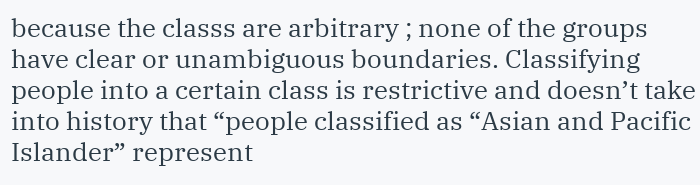because the classs are arbitrary ; none of the groups have clear or unambiguous boundaries. Classifying people into a certain class is restrictive and doesn’t take into history that “people classified as “Asian and Pacific Islander” represent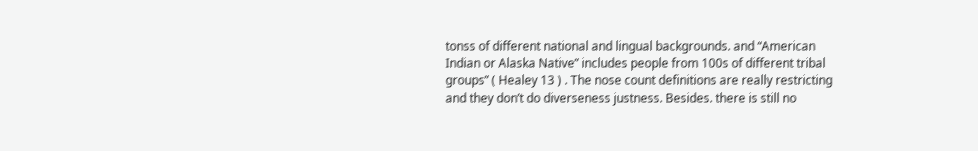tonss of different national and lingual backgrounds. and “American Indian or Alaska Native” includes people from 100s of different tribal groups” ( Healey 13 ) . The nose count definitions are really restricting and they don’t do diverseness justness. Besides. there is still no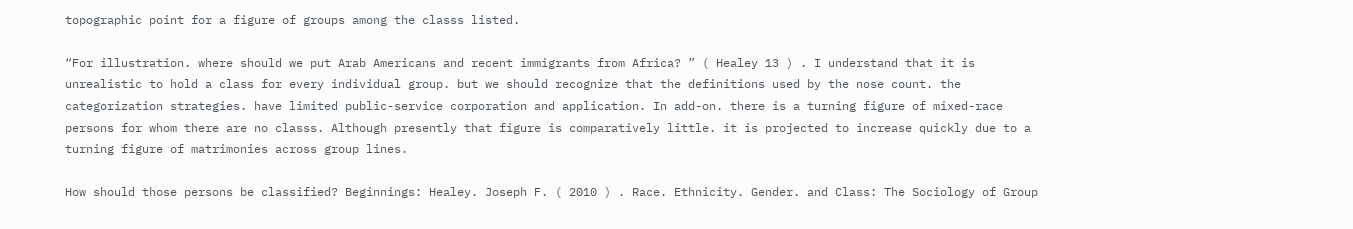topographic point for a figure of groups among the classs listed.

“For illustration. where should we put Arab Americans and recent immigrants from Africa? ” ( Healey 13 ) . I understand that it is unrealistic to hold a class for every individual group. but we should recognize that the definitions used by the nose count. the categorization strategies. have limited public-service corporation and application. In add-on. there is a turning figure of mixed-race persons for whom there are no classs. Although presently that figure is comparatively little. it is projected to increase quickly due to a turning figure of matrimonies across group lines.

How should those persons be classified? Beginnings: Healey. Joseph F. ( 2010 ) . Race. Ethnicity. Gender. and Class: The Sociology of Group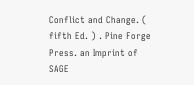Conflict and Change. ( fifth Ed. ) . Pine Forge Press. an Imprint of SAGE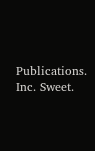Publications. Inc. Sweet.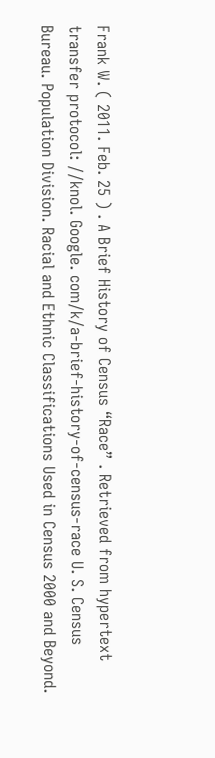Frank W. ( 2011. Feb. 25 ) . A Brief History of Census “Race” . Retrieved from hypertext transfer protocol: //knol. Google. com/k/a-brief-history-of-census-race U. S. Census Bureau. Population Division. Racial and Ethnic Classifications Used in Census 2000 and Beyond.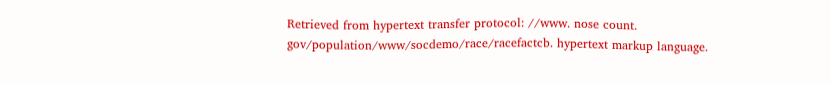Retrieved from hypertext transfer protocol: //www. nose count. gov/population/www/socdemo/race/racefactcb. hypertext markup language.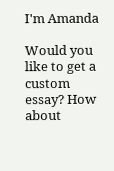I'm Amanda

Would you like to get a custom essay? How about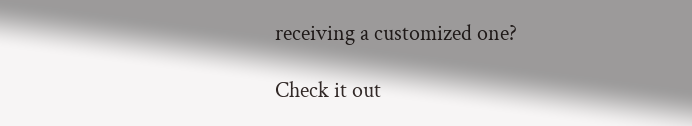receiving a customized one?

Check it out